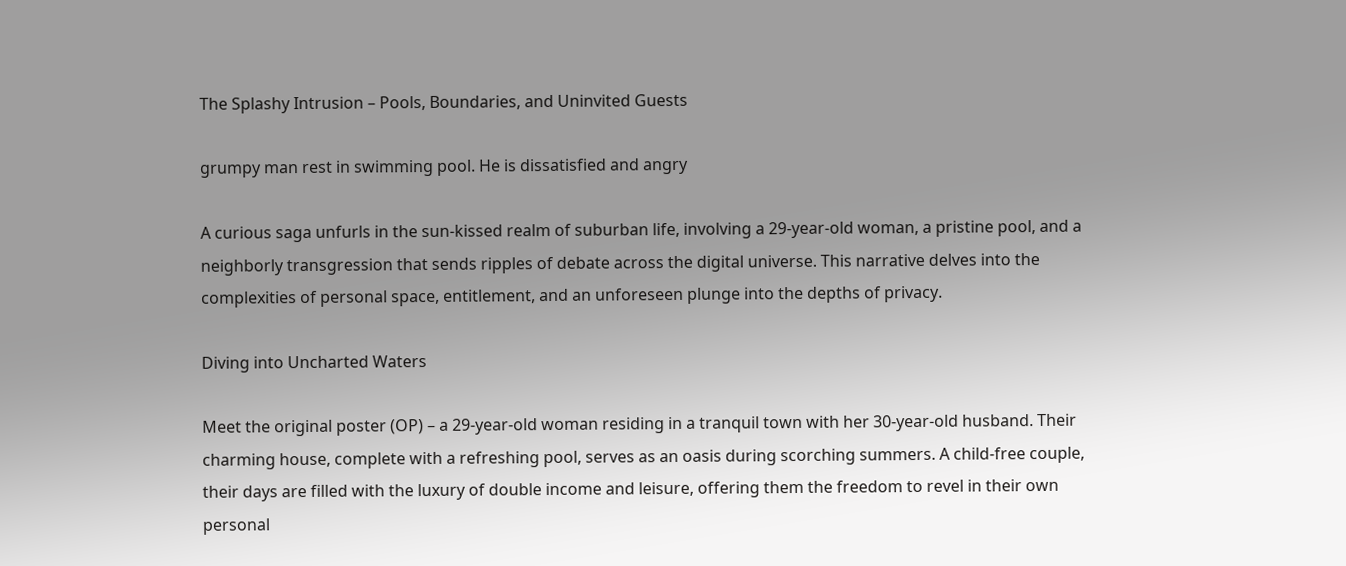The Splashy Intrusion – Pools, Boundaries, and Uninvited Guests

grumpy man rest in swimming pool. He is dissatisfied and angry

A curious saga unfurls in the sun-kissed realm of suburban life, involving a 29-year-old woman, a pristine pool, and a neighborly transgression that sends ripples of debate across the digital universe. This narrative delves into the complexities of personal space, entitlement, and an unforeseen plunge into the depths of privacy.

Diving into Uncharted Waters

Meet the original poster (OP) – a 29-year-old woman residing in a tranquil town with her 30-year-old husband. Their charming house, complete with a refreshing pool, serves as an oasis during scorching summers. A child-free couple, their days are filled with the luxury of double income and leisure, offering them the freedom to revel in their own personal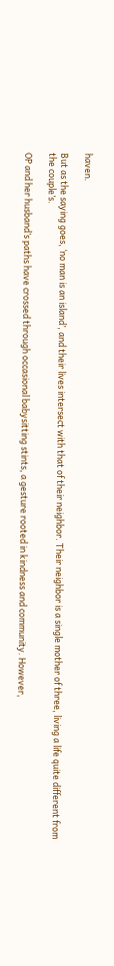haven.

But as the saying goes, ‘no man is an island’, and their lives intersect with that of their neighbor. Their neighbor is a single mother of three, living a life quite different from the couple’s.

OP and her husband’s paths have crossed through occasional babysitting stints, a gesture rooted in kindness and community. However,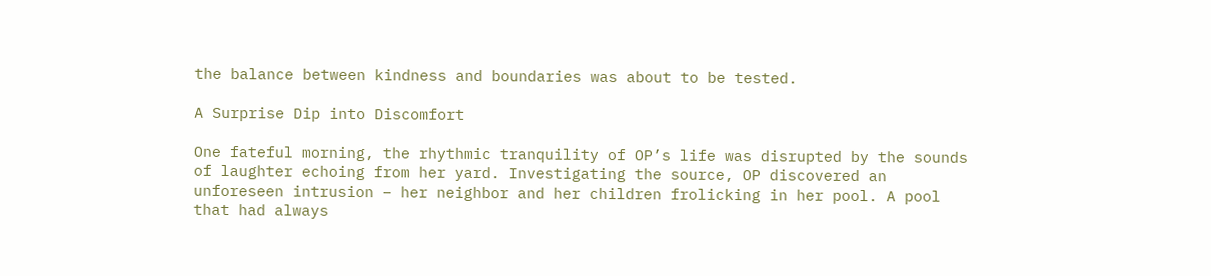the balance between kindness and boundaries was about to be tested.

A Surprise Dip into Discomfort

One fateful morning, the rhythmic tranquility of OP’s life was disrupted by the sounds of laughter echoing from her yard. Investigating the source, OP discovered an unforeseen intrusion – her neighbor and her children frolicking in her pool. A pool that had always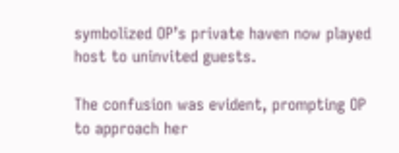symbolized OP’s private haven now played host to uninvited guests.

The confusion was evident, prompting OP to approach her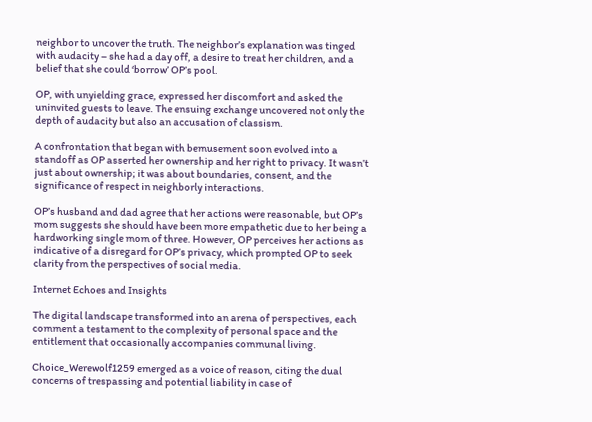neighbor to uncover the truth. The neighbor’s explanation was tinged with audacity – she had a day off, a desire to treat her children, and a belief that she could ‘borrow’ OP’s pool.

OP, with unyielding grace, expressed her discomfort and asked the uninvited guests to leave. The ensuing exchange uncovered not only the depth of audacity but also an accusation of classism.

A confrontation that began with bemusement soon evolved into a standoff as OP asserted her ownership and her right to privacy. It wasn’t just about ownership; it was about boundaries, consent, and the significance of respect in neighborly interactions.

OP’s husband and dad agree that her actions were reasonable, but OP’s mom suggests she should have been more empathetic due to her being a hardworking single mom of three. However, OP perceives her actions as indicative of a disregard for OP’s privacy, which prompted OP to seek clarity from the perspectives of social media.

Internet Echoes and Insights

The digital landscape transformed into an arena of perspectives, each comment a testament to the complexity of personal space and the entitlement that occasionally accompanies communal living.

Choice_Werewolf1259 emerged as a voice of reason, citing the dual concerns of trespassing and potential liability in case of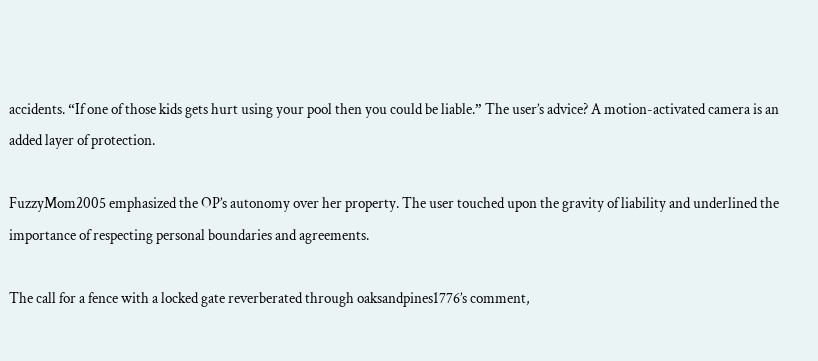accidents. “If one of those kids gets hurt using your pool then you could be liable.” The user’s advice? A motion-activated camera is an added layer of protection.

FuzzyMom2005 emphasized the OP’s autonomy over her property. The user touched upon the gravity of liability and underlined the importance of respecting personal boundaries and agreements.

The call for a fence with a locked gate reverberated through oaksandpines1776’s comment,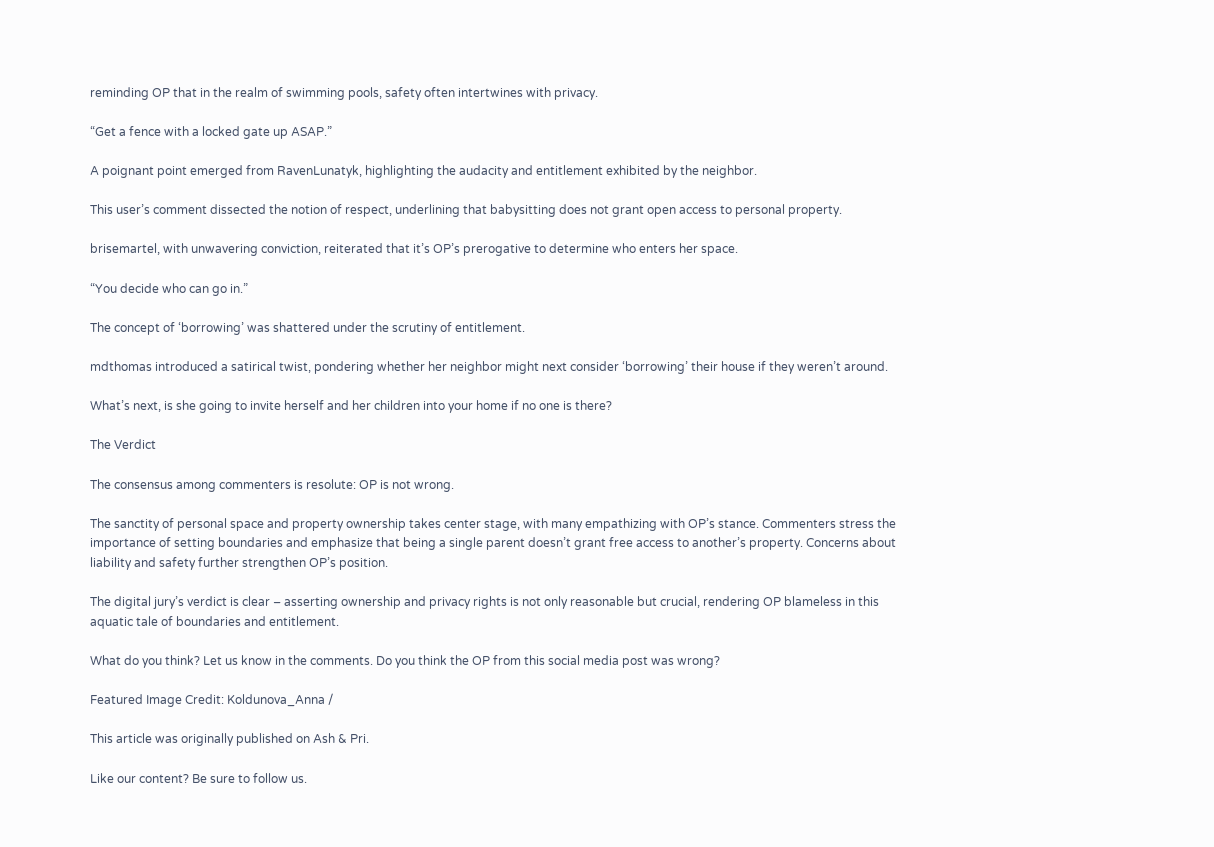reminding OP that in the realm of swimming pools, safety often intertwines with privacy.

“Get a fence with a locked gate up ASAP.”

A poignant point emerged from RavenLunatyk, highlighting the audacity and entitlement exhibited by the neighbor.

This user’s comment dissected the notion of respect, underlining that babysitting does not grant open access to personal property.

brisemartel, with unwavering conviction, reiterated that it’s OP’s prerogative to determine who enters her space.

“You decide who can go in.”

The concept of ‘borrowing’ was shattered under the scrutiny of entitlement.

mdthomas introduced a satirical twist, pondering whether her neighbor might next consider ‘borrowing’ their house if they weren’t around.

What’s next, is she going to invite herself and her children into your home if no one is there?

The Verdict

The consensus among commenters is resolute: OP is not wrong.

The sanctity of personal space and property ownership takes center stage, with many empathizing with OP’s stance. Commenters stress the importance of setting boundaries and emphasize that being a single parent doesn’t grant free access to another’s property. Concerns about liability and safety further strengthen OP’s position.

The digital jury’s verdict is clear – asserting ownership and privacy rights is not only reasonable but crucial, rendering OP blameless in this aquatic tale of boundaries and entitlement.

What do you think? Let us know in the comments. Do you think the OP from this social media post was wrong?

Featured Image Credit: Koldunova_Anna /

This article was originally published on Ash & Pri.

Like our content? Be sure to follow us.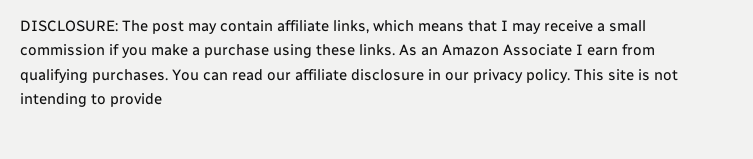DISCLOSURE: The post may contain affiliate links, which means that I may receive a small commission if you make a purchase using these links. As an Amazon Associate I earn from qualifying purchases. You can read our affiliate disclosure in our privacy policy. This site is not intending to provide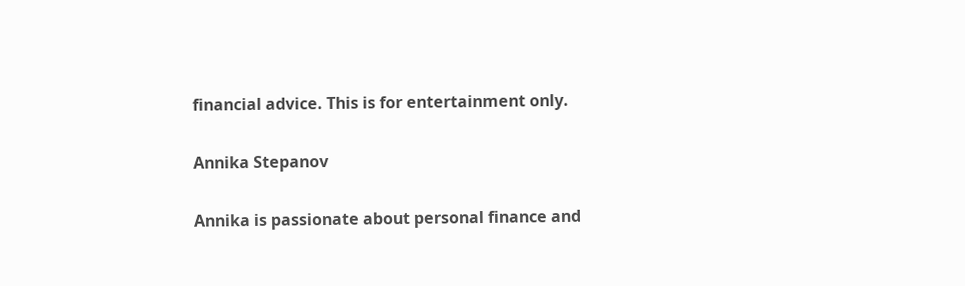financial advice. This is for entertainment only.

Annika Stepanov

Annika is passionate about personal finance and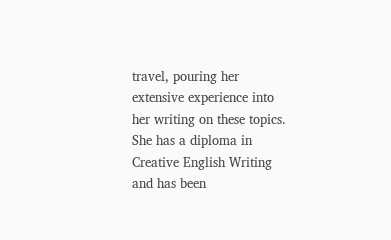travel, pouring her extensive experience into her writing on these topics. She has a diploma in Creative English Writing and has been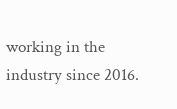working in the industry since 2016.